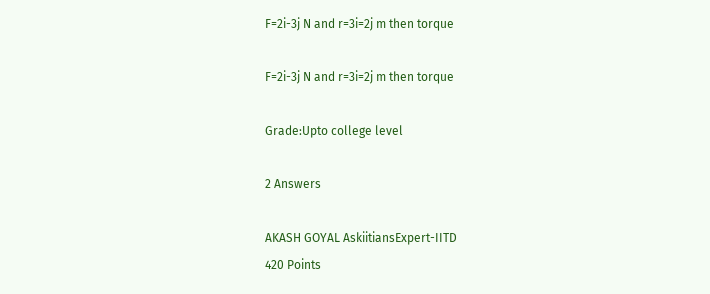F=2i-3j N and r=3i=2j m then torque

F=2i-3j N and r=3i=2j m then torque

Grade:Upto college level

2 Answers

AKASH GOYAL AskiitiansExpert-IITD
420 Points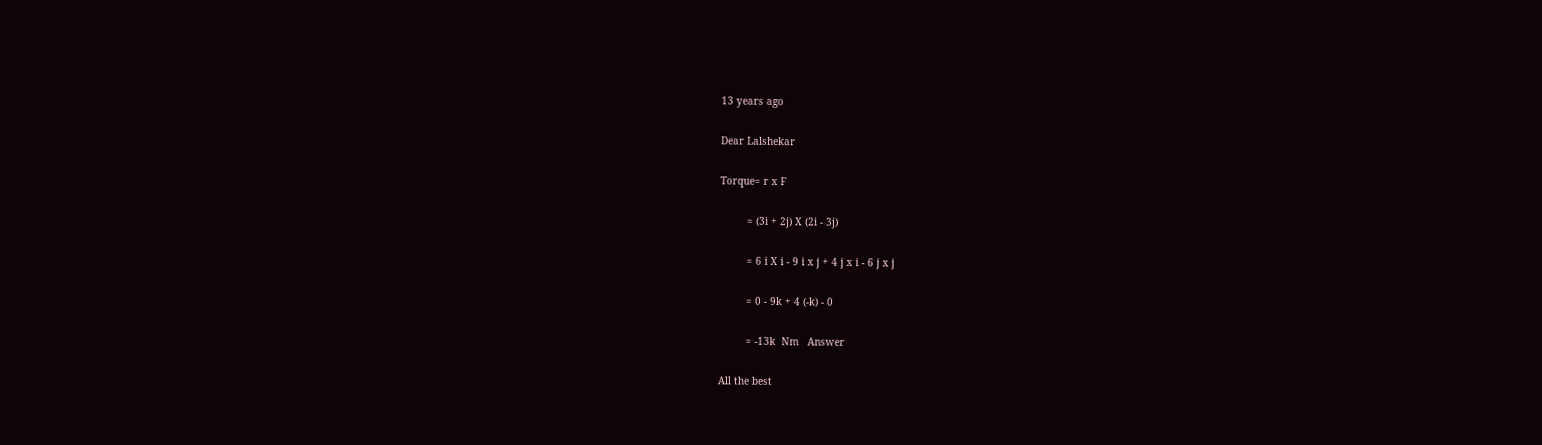13 years ago

Dear Lalshekar

Torque= r x F

         = (3i + 2j) X (2i - 3j)

         = 6 i X i - 9 i x j + 4 j x i - 6 j x j

         = 0 - 9k + 4 (-k) - 0

         = -13k  Nm   Answer

All the best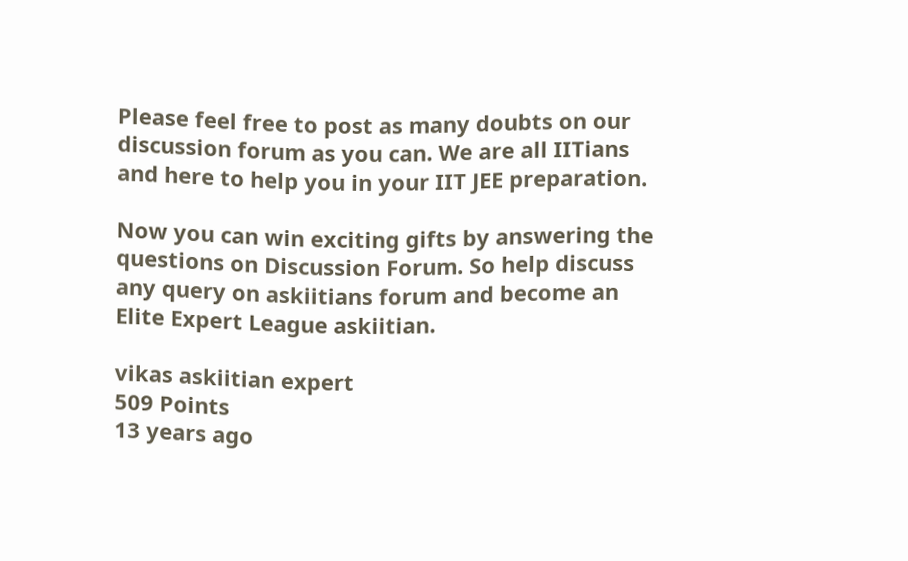Please feel free to post as many doubts on our discussion forum as you can. We are all IITians and here to help you in your IIT JEE preparation.

Now you can win exciting gifts by answering the questions on Discussion Forum. So help discuss any query on askiitians forum and become an Elite Expert League askiitian.

vikas askiitian expert
509 Points
13 years ago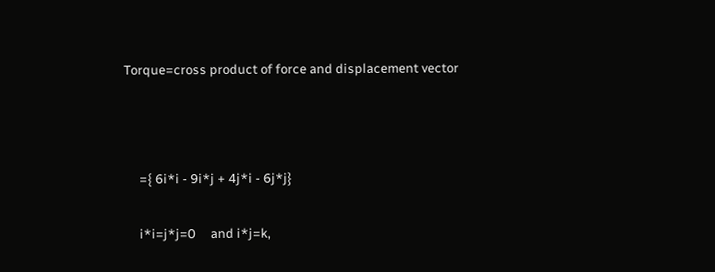Torque=cross product of force and displacement vector



     ={ 6i*i - 9i*j + 4j*i - 6j*j}

     i*i=j*j=0     and i*j=k,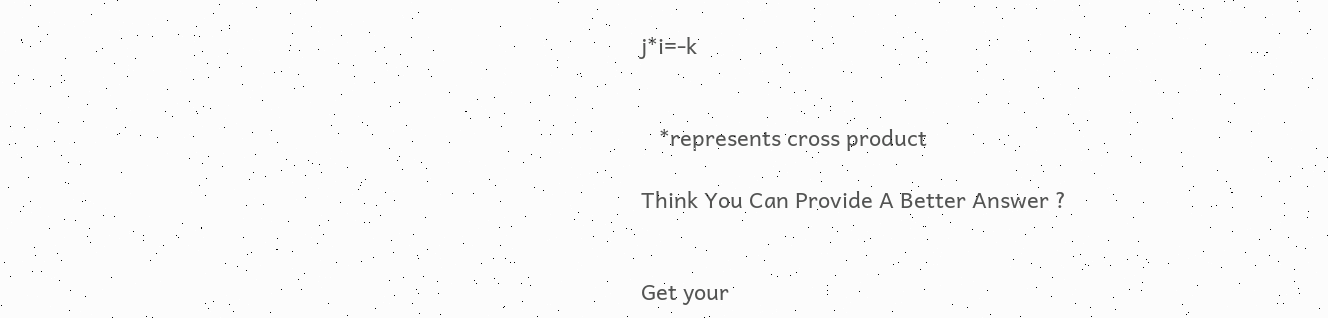j*i=-k


   *represents cross product

Think You Can Provide A Better Answer ?


Get your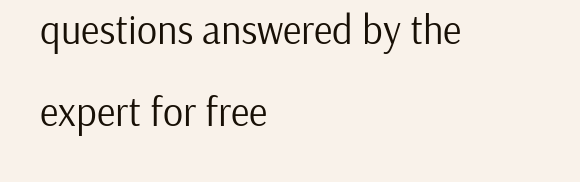questions answered by the expert for free